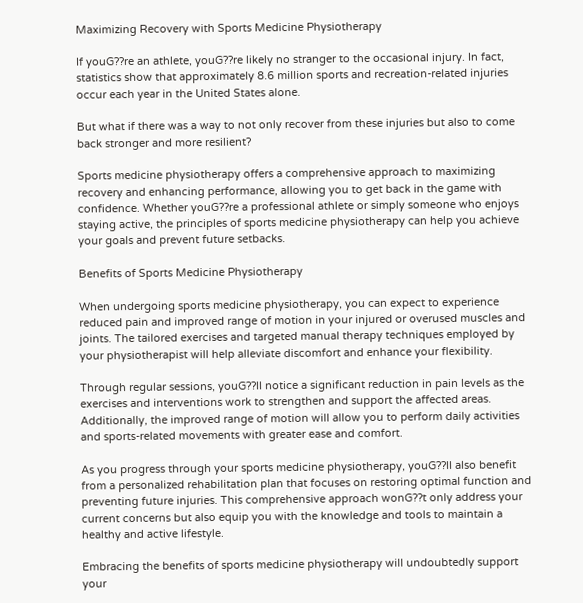Maximizing Recovery with Sports Medicine Physiotherapy

If youG??re an athlete, youG??re likely no stranger to the occasional injury. In fact, statistics show that approximately 8.6 million sports and recreation-related injuries occur each year in the United States alone.

But what if there was a way to not only recover from these injuries but also to come back stronger and more resilient?

Sports medicine physiotherapy offers a comprehensive approach to maximizing recovery and enhancing performance, allowing you to get back in the game with confidence. Whether youG??re a professional athlete or simply someone who enjoys staying active, the principles of sports medicine physiotherapy can help you achieve your goals and prevent future setbacks.

Benefits of Sports Medicine Physiotherapy

When undergoing sports medicine physiotherapy, you can expect to experience reduced pain and improved range of motion in your injured or overused muscles and joints. The tailored exercises and targeted manual therapy techniques employed by your physiotherapist will help alleviate discomfort and enhance your flexibility.

Through regular sessions, youG??ll notice a significant reduction in pain levels as the exercises and interventions work to strengthen and support the affected areas. Additionally, the improved range of motion will allow you to perform daily activities and sports-related movements with greater ease and comfort.

As you progress through your sports medicine physiotherapy, youG??ll also benefit from a personalized rehabilitation plan that focuses on restoring optimal function and preventing future injuries. This comprehensive approach wonG??t only address your current concerns but also equip you with the knowledge and tools to maintain a healthy and active lifestyle.

Embracing the benefits of sports medicine physiotherapy will undoubtedly support your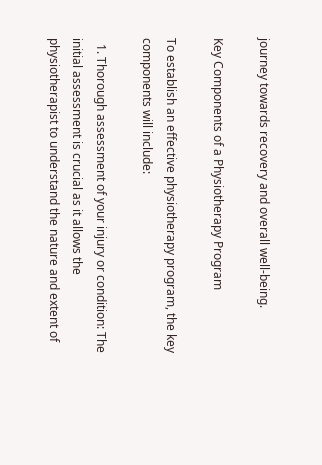journey towards recovery and overall well-being.

Key Components of a Physiotherapy Program

To establish an effective physiotherapy program, the key components will include:

  1. Thorough assessment of your injury or condition: The initial assessment is crucial as it allows the physiotherapist to understand the nature and extent of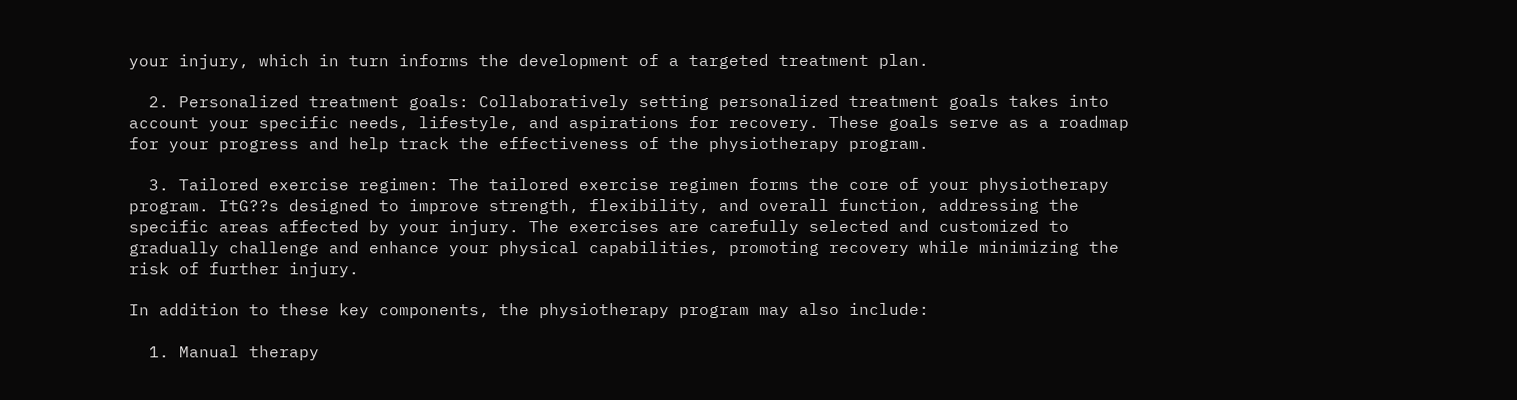your injury, which in turn informs the development of a targeted treatment plan.

  2. Personalized treatment goals: Collaboratively setting personalized treatment goals takes into account your specific needs, lifestyle, and aspirations for recovery. These goals serve as a roadmap for your progress and help track the effectiveness of the physiotherapy program.

  3. Tailored exercise regimen: The tailored exercise regimen forms the core of your physiotherapy program. ItG??s designed to improve strength, flexibility, and overall function, addressing the specific areas affected by your injury. The exercises are carefully selected and customized to gradually challenge and enhance your physical capabilities, promoting recovery while minimizing the risk of further injury.

In addition to these key components, the physiotherapy program may also include:

  1. Manual therapy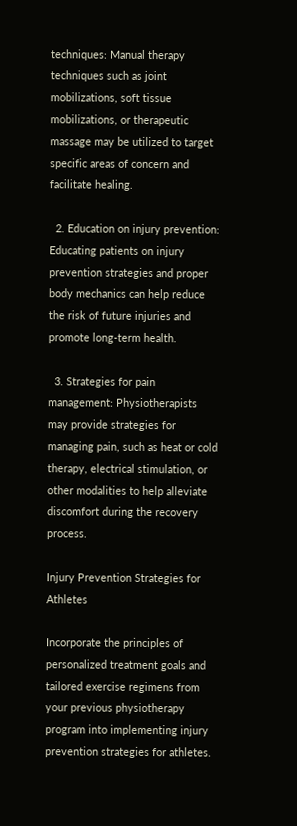techniques: Manual therapy techniques such as joint mobilizations, soft tissue mobilizations, or therapeutic massage may be utilized to target specific areas of concern and facilitate healing.

  2. Education on injury prevention: Educating patients on injury prevention strategies and proper body mechanics can help reduce the risk of future injuries and promote long-term health.

  3. Strategies for pain management: Physiotherapists may provide strategies for managing pain, such as heat or cold therapy, electrical stimulation, or other modalities to help alleviate discomfort during the recovery process.

Injury Prevention Strategies for Athletes

Incorporate the principles of personalized treatment goals and tailored exercise regimens from your previous physiotherapy program into implementing injury prevention strategies for athletes.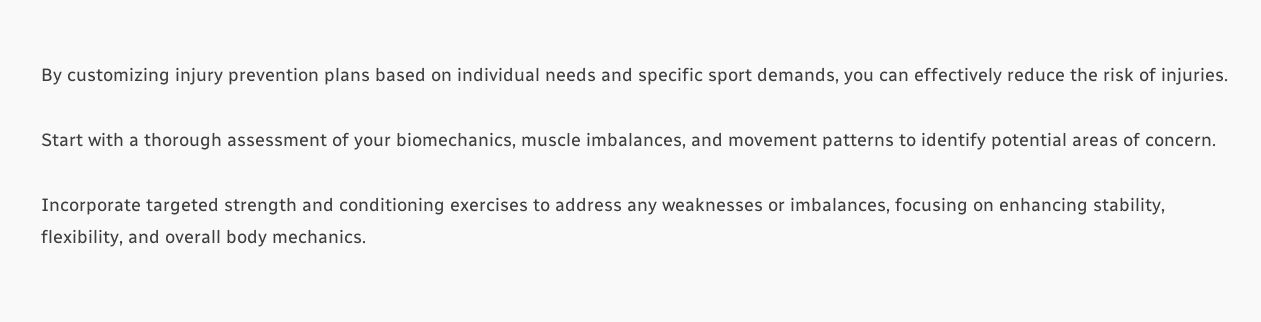By customizing injury prevention plans based on individual needs and specific sport demands, you can effectively reduce the risk of injuries.

Start with a thorough assessment of your biomechanics, muscle imbalances, and movement patterns to identify potential areas of concern.

Incorporate targeted strength and conditioning exercises to address any weaknesses or imbalances, focusing on enhancing stability, flexibility, and overall body mechanics.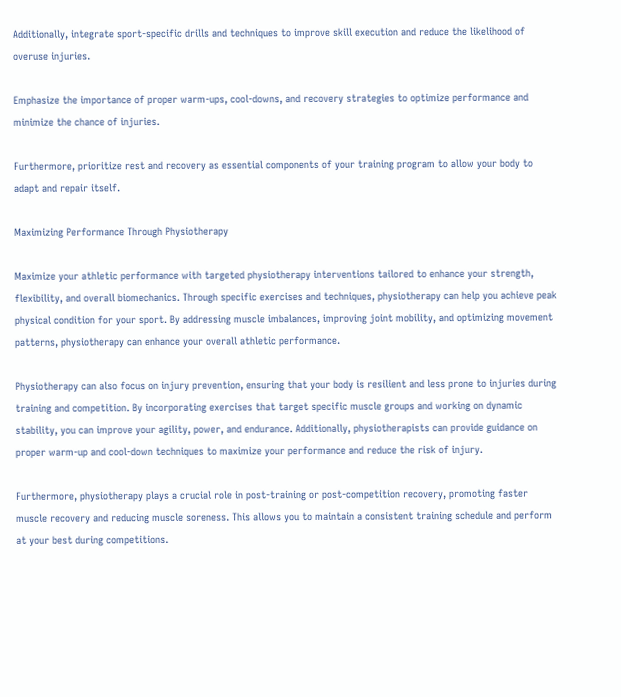Additionally, integrate sport-specific drills and techniques to improve skill execution and reduce the likelihood of overuse injuries.

Emphasize the importance of proper warm-ups, cool-downs, and recovery strategies to optimize performance and minimize the chance of injuries.

Furthermore, prioritize rest and recovery as essential components of your training program to allow your body to adapt and repair itself.

Maximizing Performance Through Physiotherapy

Maximize your athletic performance with targeted physiotherapy interventions tailored to enhance your strength, flexibility, and overall biomechanics. Through specific exercises and techniques, physiotherapy can help you achieve peak physical condition for your sport. By addressing muscle imbalances, improving joint mobility, and optimizing movement patterns, physiotherapy can enhance your overall athletic performance.

Physiotherapy can also focus on injury prevention, ensuring that your body is resilient and less prone to injuries during training and competition. By incorporating exercises that target specific muscle groups and working on dynamic stability, you can improve your agility, power, and endurance. Additionally, physiotherapists can provide guidance on proper warm-up and cool-down techniques to maximize your performance and reduce the risk of injury.

Furthermore, physiotherapy plays a crucial role in post-training or post-competition recovery, promoting faster muscle recovery and reducing muscle soreness. This allows you to maintain a consistent training schedule and perform at your best during competitions.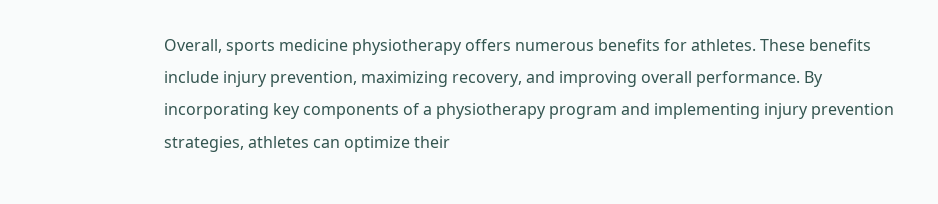Overall, sports medicine physiotherapy offers numerous benefits for athletes. These benefits include injury prevention, maximizing recovery, and improving overall performance. By incorporating key components of a physiotherapy program and implementing injury prevention strategies, athletes can optimize their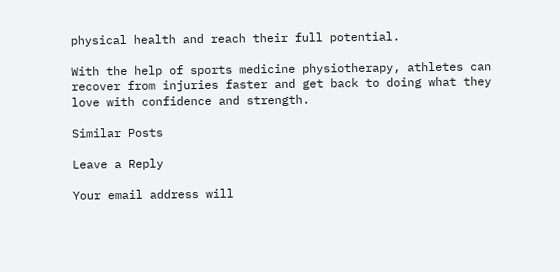physical health and reach their full potential.

With the help of sports medicine physiotherapy, athletes can recover from injuries faster and get back to doing what they love with confidence and strength.

Similar Posts

Leave a Reply

Your email address will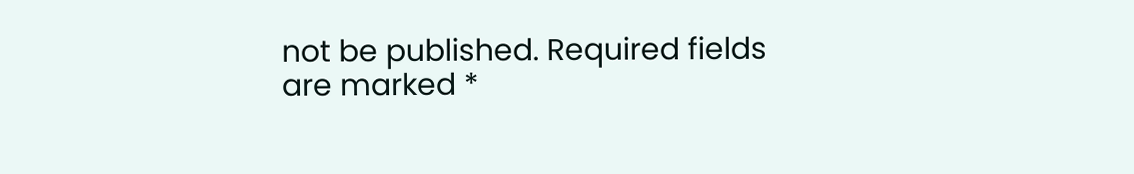not be published. Required fields are marked *